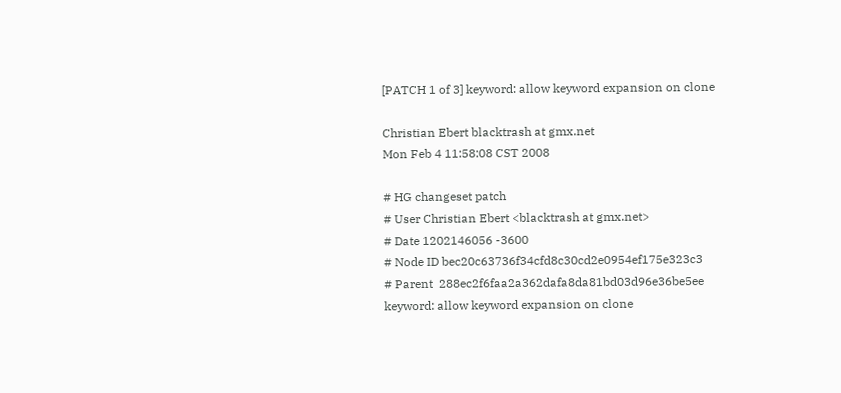[PATCH 1 of 3] keyword: allow keyword expansion on clone

Christian Ebert blacktrash at gmx.net
Mon Feb 4 11:58:08 CST 2008

# HG changeset patch
# User Christian Ebert <blacktrash at gmx.net>
# Date 1202146056 -3600
# Node ID bec20c63736f34cfd8c30cd2e0954ef175e323c3
# Parent  288ec2f6faa2a362dafa8da81bd03d96e36be5ee
keyword: allow keyword expansion on clone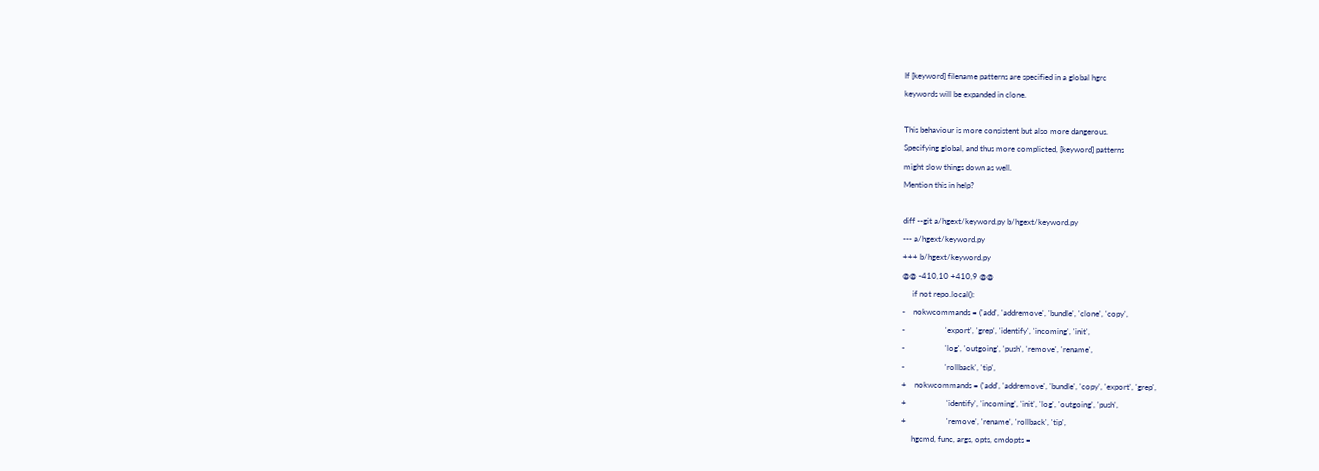If [keyword] filename patterns are specified in a global hgrc
keywords will be expanded in clone.

This behaviour is more consistent but also more dangerous.
Specifying global, and thus more complicted, [keyword] patterns
might slow things down as well.
Mention this in help?

diff --git a/hgext/keyword.py b/hgext/keyword.py
--- a/hgext/keyword.py
+++ b/hgext/keyword.py
@@ -410,10 +410,9 @@
     if not repo.local():
-    nokwcommands = ('add', 'addremove', 'bundle', 'clone', 'copy',
-                    'export', 'grep', 'identify', 'incoming', 'init',
-                    'log', 'outgoing', 'push', 'remove', 'rename',
-                    'rollback', 'tip',
+    nokwcommands = ('add', 'addremove', 'bundle', 'copy', 'export', 'grep',
+                    'identify', 'incoming', 'init', 'log', 'outgoing', 'push',
+                    'remove', 'rename', 'rollback', 'tip',
     hgcmd, func, args, opts, cmdopts =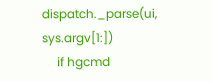dispatch._parse(ui, sys.argv[1:])
     if hgcmd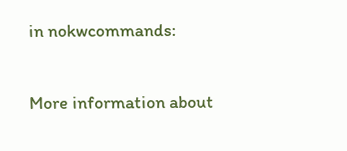in nokwcommands:

More information about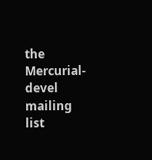the Mercurial-devel mailing list